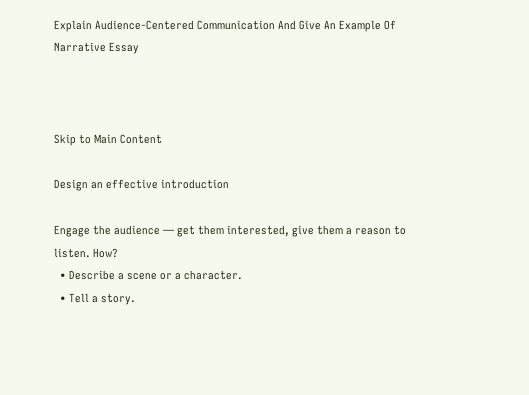Explain Audience-Centered Communication And Give An Example Of Narrative Essay



Skip to Main Content

Design an effective introduction

Engage the audience — get them interested, give them a reason to listen. How?
  • Describe a scene or a character.
  • Tell a story.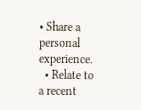• Share a personal experience.
  • Relate to a recent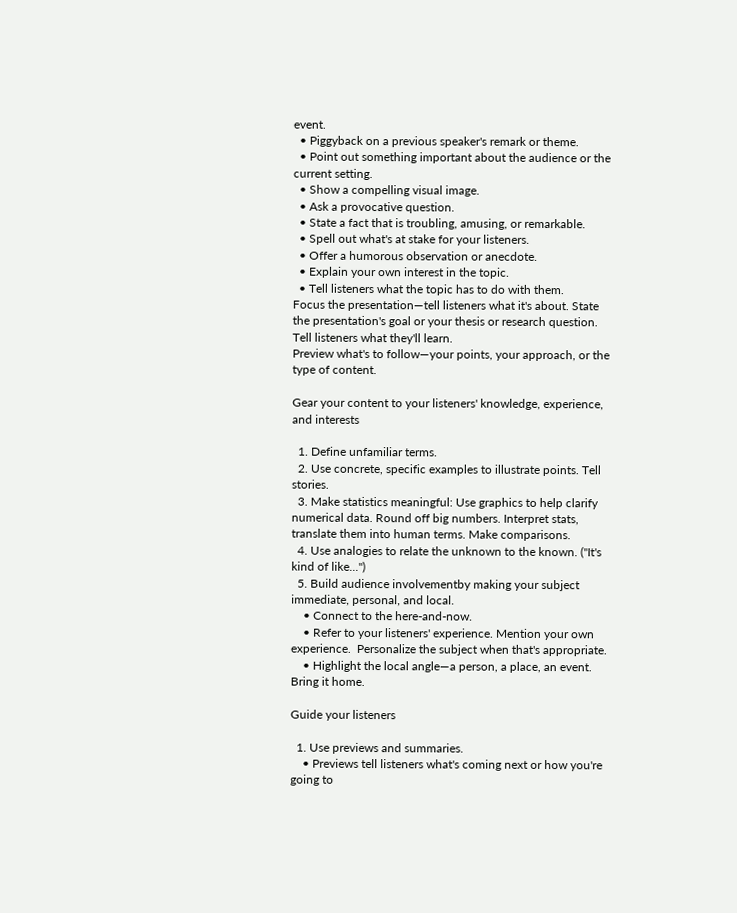event.
  • Piggyback on a previous speaker's remark or theme.
  • Point out something important about the audience or the current setting.
  • Show a compelling visual image.
  • Ask a provocative question.
  • State a fact that is troubling, amusing, or remarkable.
  • Spell out what's at stake for your listeners.
  • Offer a humorous observation or anecdote.
  • Explain your own interest in the topic.
  • Tell listeners what the topic has to do with them.
Focus the presentation—tell listeners what it's about. State the presentation's goal or your thesis or research question. Tell listeners what they'll learn.
Preview what's to follow—your points, your approach, or the type of content.

Gear your content to your listeners' knowledge, experience, and interests

  1. Define unfamiliar terms.
  2. Use concrete, specific examples to illustrate points. Tell stories.
  3. Make statistics meaningful: Use graphics to help clarify numerical data. Round off big numbers. Interpret stats, translate them into human terms. Make comparisons.
  4. Use analogies to relate the unknown to the known. ("It's kind of like...")
  5. Build audience involvementby making your subject immediate, personal, and local.
    • Connect to the here-and-now.
    • Refer to your listeners' experience. Mention your own experience.  Personalize the subject when that's appropriate.
    • Highlight the local angle—a person, a place, an event. Bring it home.

Guide your listeners

  1. Use previews and summaries.
    • Previews tell listeners what's coming next or how you're going to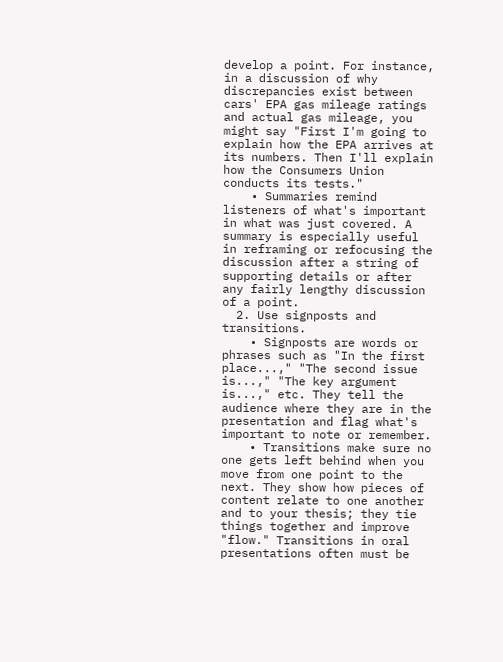develop a point. For instance, in a discussion of why discrepancies exist between cars' EPA gas mileage ratings and actual gas mileage, you might say "First I'm going to explain how the EPA arrives at its numbers. Then I'll explain how the Consumers Union conducts its tests."
    • Summaries remind listeners of what's important in what was just covered. A summary is especially useful in reframing or refocusing the discussion after a string of supporting details or after any fairly lengthy discussion of a point.
  2. Use signposts and transitions.
    • Signposts are words or phrases such as "In the first place...," "The second issue is...," "The key argument is...," etc. They tell the audience where they are in the presentation and flag what's important to note or remember.
    • Transitions make sure no one gets left behind when you move from one point to the next. They show how pieces of content relate to one another and to your thesis; they tie things together and improve "flow." Transitions in oral presentations often must be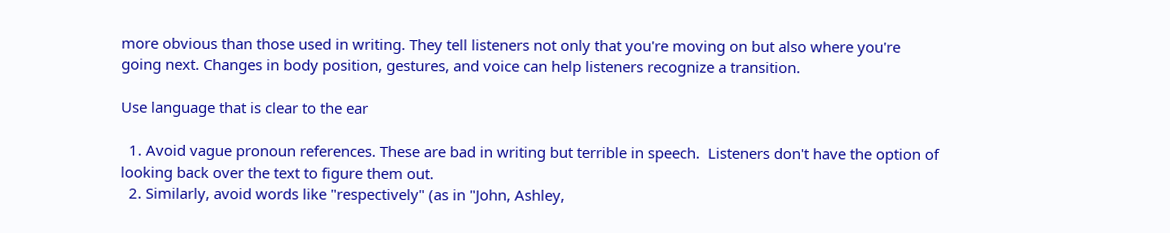more obvious than those used in writing. They tell listeners not only that you're moving on but also where you're going next. Changes in body position, gestures, and voice can help listeners recognize a transition.

Use language that is clear to the ear

  1. Avoid vague pronoun references. These are bad in writing but terrible in speech.  Listeners don't have the option of looking back over the text to figure them out.
  2. Similarly, avoid words like "respectively" (as in "John, Ashley,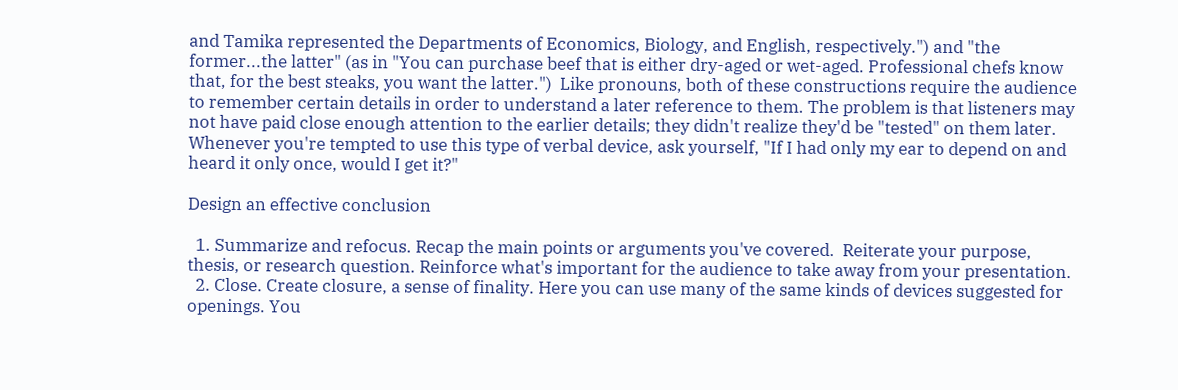and Tamika represented the Departments of Economics, Biology, and English, respectively.") and "the former...the latter" (as in "You can purchase beef that is either dry-aged or wet-aged. Professional chefs know that, for the best steaks, you want the latter.")  Like pronouns, both of these constructions require the audience to remember certain details in order to understand a later reference to them. The problem is that listeners may not have paid close enough attention to the earlier details; they didn't realize they'd be "tested" on them later. Whenever you're tempted to use this type of verbal device, ask yourself, "If I had only my ear to depend on and heard it only once, would I get it?"

Design an effective conclusion

  1. Summarize and refocus. Recap the main points or arguments you've covered.  Reiterate your purpose, thesis, or research question. Reinforce what's important for the audience to take away from your presentation.
  2. Close. Create closure, a sense of finality. Here you can use many of the same kinds of devices suggested for openings. You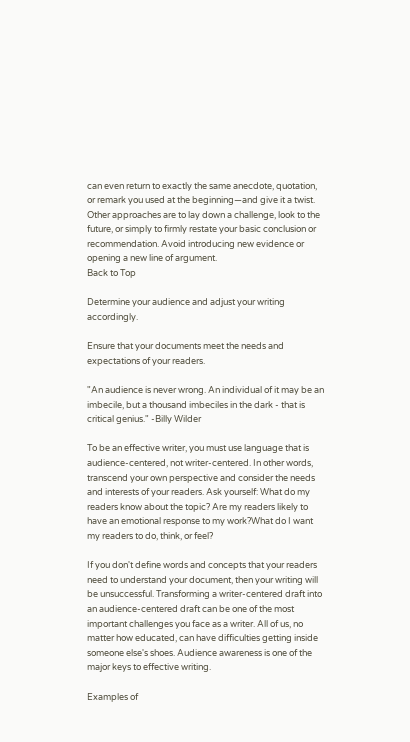can even return to exactly the same anecdote, quotation, or remark you used at the beginning—and give it a twist. Other approaches are to lay down a challenge, look to the future, or simply to firmly restate your basic conclusion or recommendation. Avoid introducing new evidence or opening a new line of argument.
Back to Top

Determine your audience and adjust your writing accordingly.

Ensure that your documents meet the needs and expectations of your readers.

"An audience is never wrong. An individual of it may be an imbecile, but a thousand imbeciles in the dark - that is critical genius." -Billy Wilder

To be an effective writer, you must use language that is audience-centered, not writer-centered. In other words, transcend your own perspective and consider the needs and interests of your readers. Ask yourself: What do my readers know about the topic? Are my readers likely to have an emotional response to my work?What do I want my readers to do, think, or feel?

If you don't define words and concepts that your readers need to understand your document, then your writing will be unsuccessful. Transforming a writer-centered draft into an audience-centered draft can be one of the most important challenges you face as a writer. All of us, no matter how educated, can have difficulties getting inside someone else's shoes. Audience awareness is one of the major keys to effective writing.

Examples of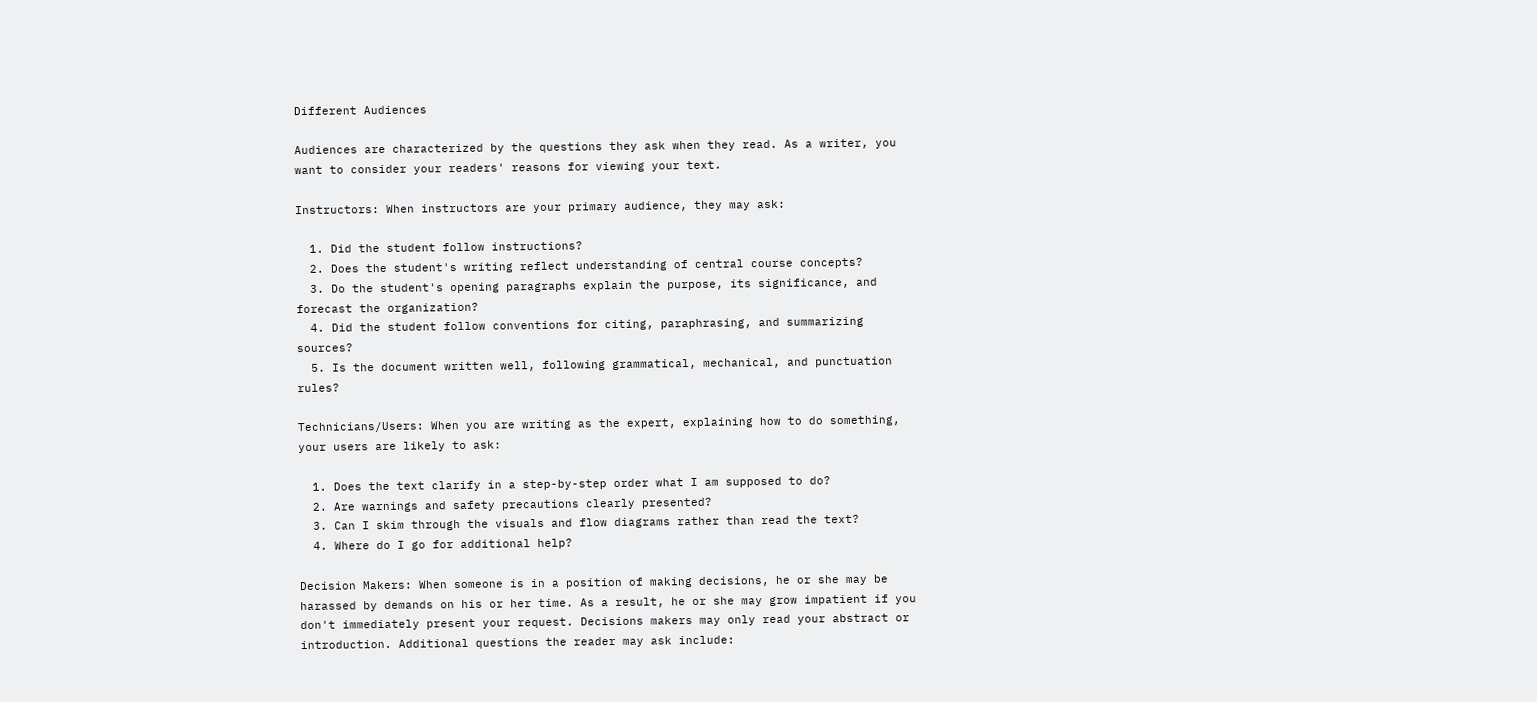Different Audiences

Audiences are characterized by the questions they ask when they read. As a writer, you want to consider your readers' reasons for viewing your text.

Instructors: When instructors are your primary audience, they may ask:

  1. Did the student follow instructions?
  2. Does the student's writing reflect understanding of central course concepts?
  3. Do the student's opening paragraphs explain the purpose, its significance, and forecast the organization?
  4. Did the student follow conventions for citing, paraphrasing, and summarizing sources?
  5. Is the document written well, following grammatical, mechanical, and punctuation rules?

Technicians/Users: When you are writing as the expert, explaining how to do something, your users are likely to ask:

  1. Does the text clarify in a step-by-step order what I am supposed to do?
  2. Are warnings and safety precautions clearly presented?
  3. Can I skim through the visuals and flow diagrams rather than read the text?
  4. Where do I go for additional help?

Decision Makers: When someone is in a position of making decisions, he or she may be harassed by demands on his or her time. As a result, he or she may grow impatient if you don't immediately present your request. Decisions makers may only read your abstract or introduction. Additional questions the reader may ask include: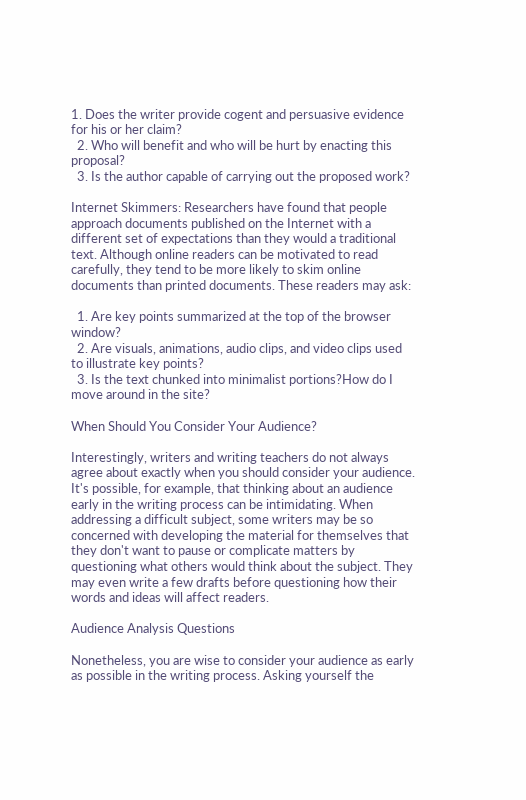1. Does the writer provide cogent and persuasive evidence for his or her claim?
  2. Who will benefit and who will be hurt by enacting this proposal?
  3. Is the author capable of carrying out the proposed work?

Internet Skimmers: Researchers have found that people approach documents published on the Internet with a different set of expectations than they would a traditional text. Although online readers can be motivated to read carefully, they tend to be more likely to skim online documents than printed documents. These readers may ask:

  1. Are key points summarized at the top of the browser window?
  2. Are visuals, animations, audio clips, and video clips used to illustrate key points?
  3. Is the text chunked into minimalist portions?How do I move around in the site?

When Should You Consider Your Audience?

Interestingly, writers and writing teachers do not always agree about exactly when you should consider your audience. It's possible, for example, that thinking about an audience early in the writing process can be intimidating. When addressing a difficult subject, some writers may be so concerned with developing the material for themselves that they don't want to pause or complicate matters by questioning what others would think about the subject. They may even write a few drafts before questioning how their words and ideas will affect readers.

Audience Analysis Questions

Nonetheless, you are wise to consider your audience as early as possible in the writing process. Asking yourself the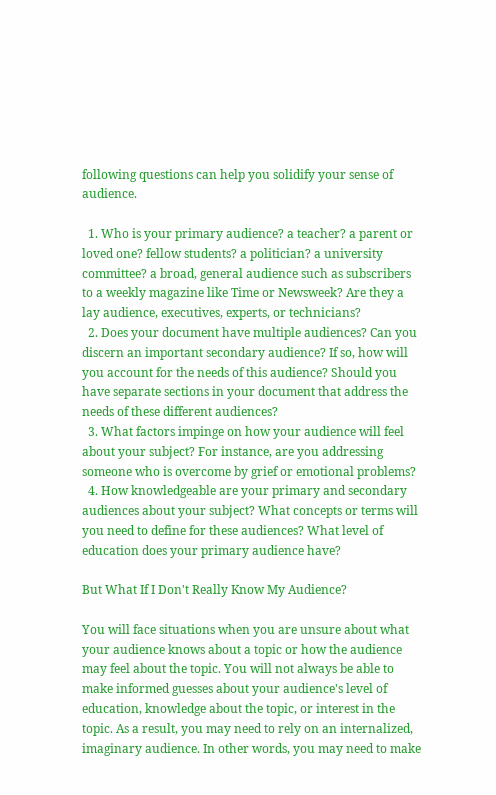following questions can help you solidify your sense of audience.

  1. Who is your primary audience? a teacher? a parent or loved one? fellow students? a politician? a university committee? a broad, general audience such as subscribers to a weekly magazine like Time or Newsweek? Are they a lay audience, executives, experts, or technicians?
  2. Does your document have multiple audiences? Can you discern an important secondary audience? If so, how will you account for the needs of this audience? Should you have separate sections in your document that address the needs of these different audiences?
  3. What factors impinge on how your audience will feel about your subject? For instance, are you addressing someone who is overcome by grief or emotional problems?
  4. How knowledgeable are your primary and secondary audiences about your subject? What concepts or terms will you need to define for these audiences? What level of education does your primary audience have?

But What If I Don't Really Know My Audience?

You will face situations when you are unsure about what your audience knows about a topic or how the audience may feel about the topic. You will not always be able to make informed guesses about your audience's level of education, knowledge about the topic, or interest in the topic. As a result, you may need to rely on an internalized, imaginary audience. In other words, you may need to make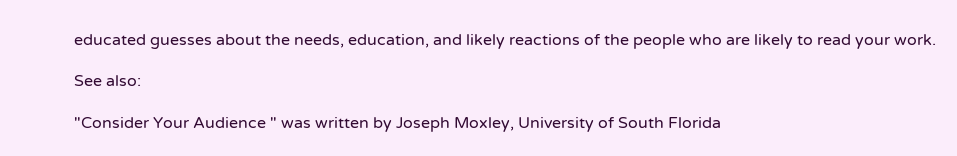educated guesses about the needs, education, and likely reactions of the people who are likely to read your work.

See also:

"Consider Your Audience " was written by Joseph Moxley, University of South Florida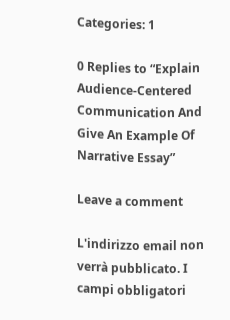Categories: 1

0 Replies to “Explain Audience-Centered Communication And Give An Example Of Narrative Essay”

Leave a comment

L'indirizzo email non verrà pubblicato. I campi obbligatori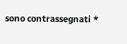sono contrassegnati *